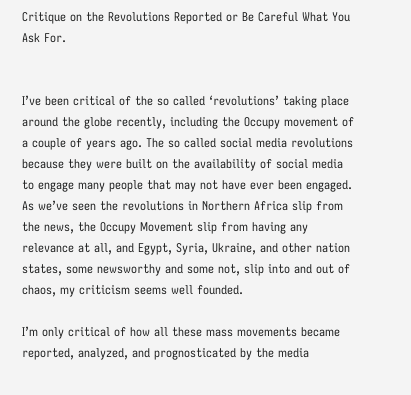Critique on the Revolutions Reported or Be Careful What You Ask For.


I’ve been critical of the so called ‘revolutions’ taking place around the globe recently, including the Occupy movement of a couple of years ago. The so called social media revolutions because they were built on the availability of social media to engage many people that may not have ever been engaged. As we’ve seen the revolutions in Northern Africa slip from the news, the Occupy Movement slip from having any relevance at all, and Egypt, Syria, Ukraine, and other nation states, some newsworthy and some not, slip into and out of chaos, my criticism seems well founded.

I’m only critical of how all these mass movements became reported, analyzed, and prognosticated by the media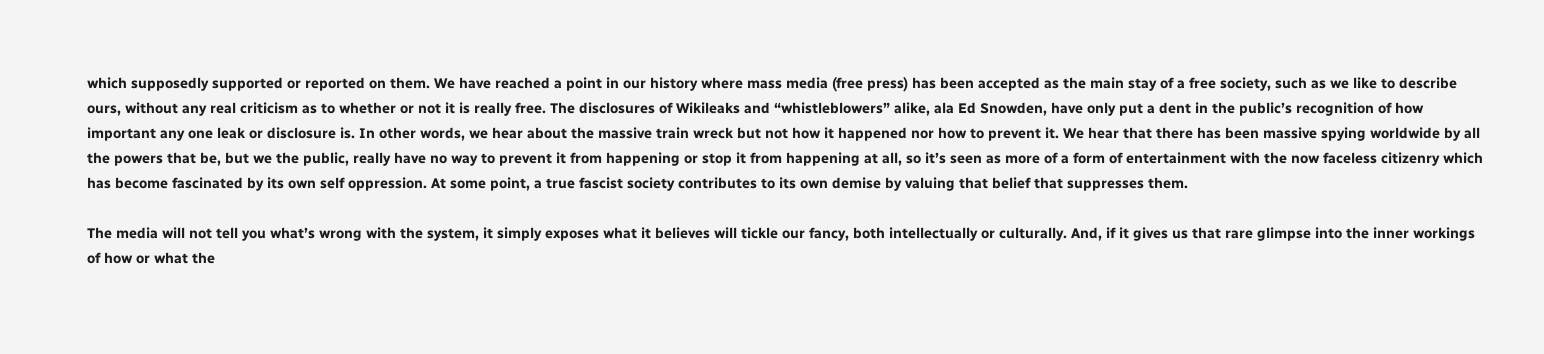which supposedly supported or reported on them. We have reached a point in our history where mass media (free press) has been accepted as the main stay of a free society, such as we like to describe ours, without any real criticism as to whether or not it is really free. The disclosures of Wikileaks and “whistleblowers” alike, ala Ed Snowden, have only put a dent in the public’s recognition of how important any one leak or disclosure is. In other words, we hear about the massive train wreck but not how it happened nor how to prevent it. We hear that there has been massive spying worldwide by all the powers that be, but we the public, really have no way to prevent it from happening or stop it from happening at all, so it’s seen as more of a form of entertainment with the now faceless citizenry which has become fascinated by its own self oppression. At some point, a true fascist society contributes to its own demise by valuing that belief that suppresses them.

The media will not tell you what’s wrong with the system, it simply exposes what it believes will tickle our fancy, both intellectually or culturally. And, if it gives us that rare glimpse into the inner workings of how or what the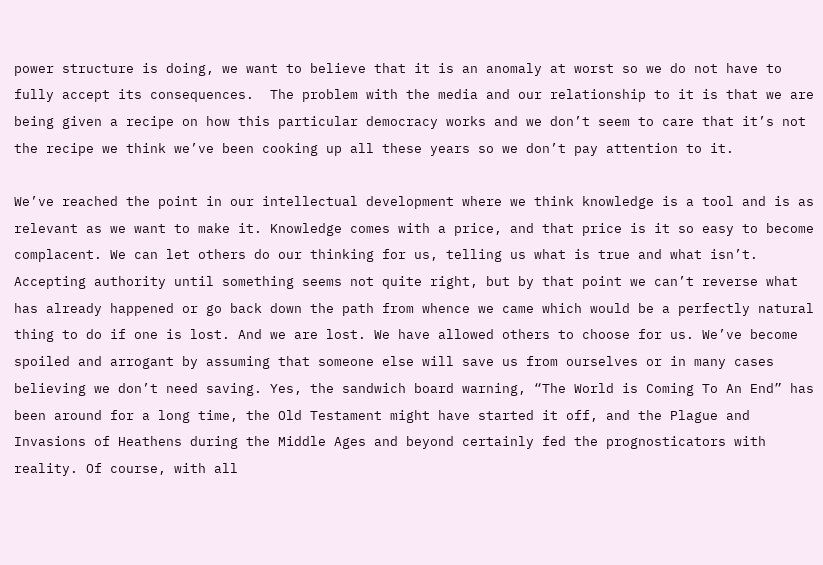power structure is doing, we want to believe that it is an anomaly at worst so we do not have to fully accept its consequences.  The problem with the media and our relationship to it is that we are being given a recipe on how this particular democracy works and we don’t seem to care that it’s not the recipe we think we’ve been cooking up all these years so we don’t pay attention to it.

We’ve reached the point in our intellectual development where we think knowledge is a tool and is as relevant as we want to make it. Knowledge comes with a price, and that price is it so easy to become complacent. We can let others do our thinking for us, telling us what is true and what isn’t. Accepting authority until something seems not quite right, but by that point we can’t reverse what has already happened or go back down the path from whence we came which would be a perfectly natural thing to do if one is lost. And we are lost. We have allowed others to choose for us. We’ve become spoiled and arrogant by assuming that someone else will save us from ourselves or in many cases believing we don’t need saving. Yes, the sandwich board warning, “The World is Coming To An End” has been around for a long time, the Old Testament might have started it off, and the Plague and Invasions of Heathens during the Middle Ages and beyond certainly fed the prognosticators with reality. Of course, with all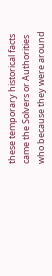these temporary historical facts came the Solvers or Authorities who because they were around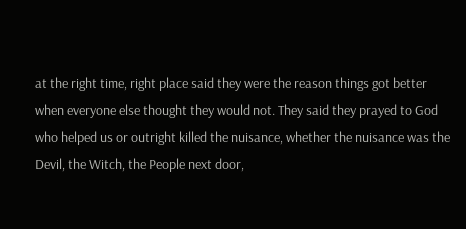at the right time, right place said they were the reason things got better when everyone else thought they would not. They said they prayed to God who helped us or outright killed the nuisance, whether the nuisance was the Devil, the Witch, the People next door,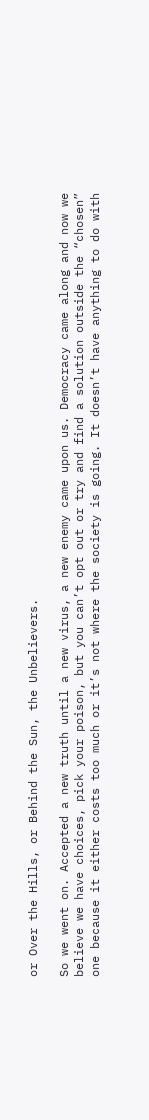or Over the Hills, or Behind the Sun, the Unbelievers.

So we went on. Accepted a new truth until a new virus, a new enemy came upon us. Democracy came along and now we believe we have choices, pick your poison, but you can’t opt out or try and find a solution outside the “chosen” one because it either costs too much or it’s not where the society is going. It doesn’t have anything to do with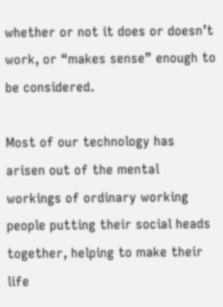whether or not it does or doesn’t work, or “makes sense” enough to be considered.

Most of our technology has arisen out of the mental workings of ordinary working people putting their social heads together, helping to make their life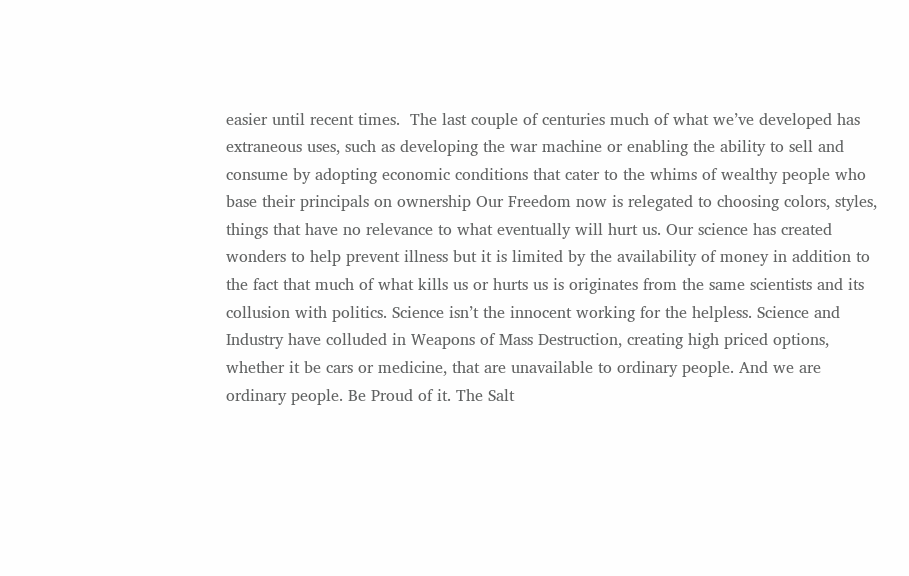easier until recent times.  The last couple of centuries much of what we’ve developed has extraneous uses, such as developing the war machine or enabling the ability to sell and consume by adopting economic conditions that cater to the whims of wealthy people who base their principals on ownership Our Freedom now is relegated to choosing colors, styles, things that have no relevance to what eventually will hurt us. Our science has created wonders to help prevent illness but it is limited by the availability of money in addition to the fact that much of what kills us or hurts us is originates from the same scientists and its collusion with politics. Science isn’t the innocent working for the helpless. Science and Industry have colluded in Weapons of Mass Destruction, creating high priced options, whether it be cars or medicine, that are unavailable to ordinary people. And we are ordinary people. Be Proud of it. The Salt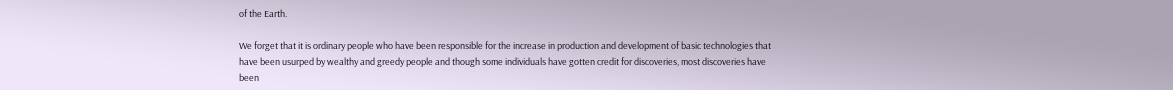of the Earth.

We forget that it is ordinary people who have been responsible for the increase in production and development of basic technologies that have been usurped by wealthy and greedy people and though some individuals have gotten credit for discoveries, most discoveries have been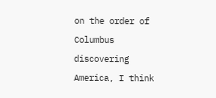on the order of Columbus discovering America, I think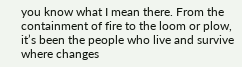you know what I mean there. From the containment of fire to the loom or plow, it’s been the people who live and survive where changes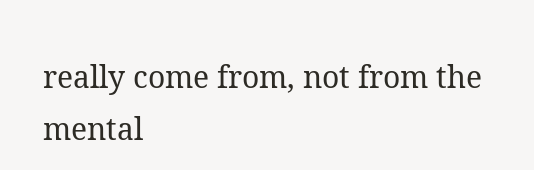really come from, not from the mental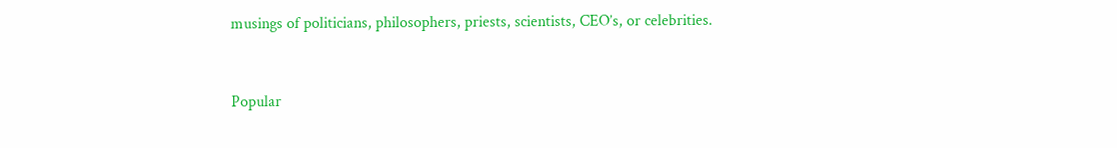musings of politicians, philosophers, priests, scientists, CEO’s, or celebrities.


Popular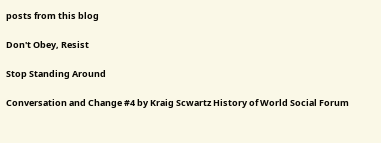posts from this blog

Don't Obey, Resist

Stop Standing Around

Conversation and Change #4 by Kraig Scwartz History of World Social Forum